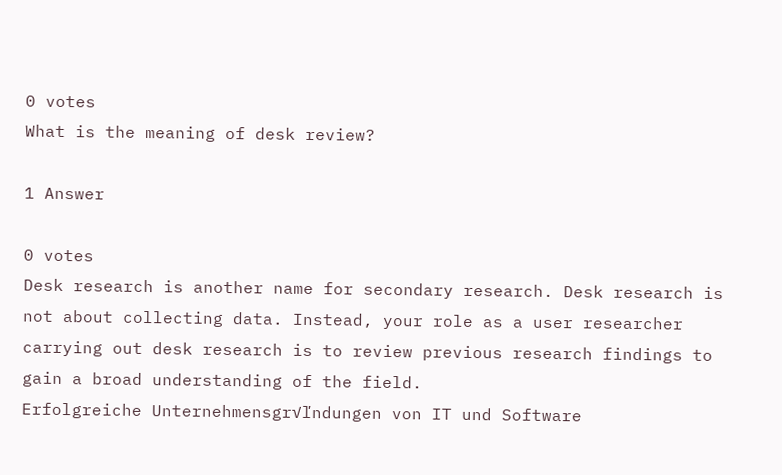0 votes
What is the meaning of desk review?

1 Answer

0 votes
Desk research is another name for secondary research. Desk research is not about collecting data. Instead, your role as a user researcher carrying out desk research is to review previous research findings to gain a broad understanding of the field.
Erfolgreiche Unternehmensgr√ľndungen von IT und Software